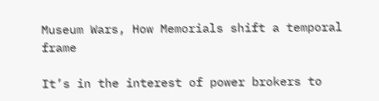Museum Wars, How Memorials shift a temporal frame

It’s in the interest of power brokers to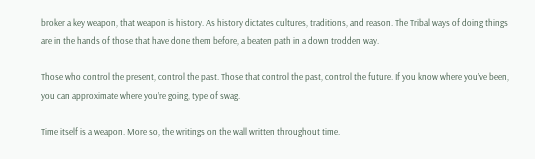broker a key weapon, that weapon is history. As history dictates cultures, traditions, and reason. The Tribal ways of doing things are in the hands of those that have done them before, a beaten path in a down trodden way.

Those who control the present, control the past. Those that control the past, control the future. If you know where you’ve been, you can approximate where you’re going, type of swag.

Time itself is a weapon. More so, the writings on the wall written throughout time.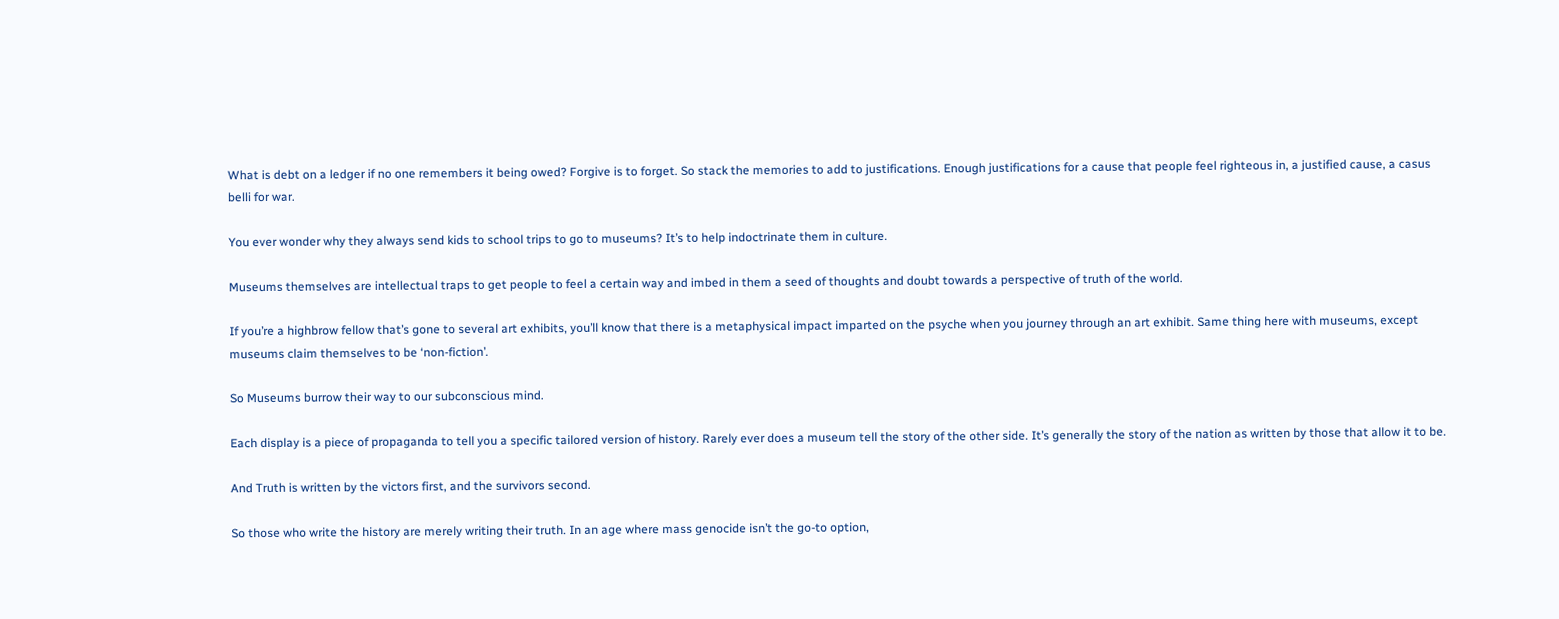What is debt on a ledger if no one remembers it being owed? Forgive is to forget. So stack the memories to add to justifications. Enough justifications for a cause that people feel righteous in, a justified cause, a casus belli for war.

You ever wonder why they always send kids to school trips to go to museums? It’s to help indoctrinate them in culture.

Museums themselves are intellectual traps to get people to feel a certain way and imbed in them a seed of thoughts and doubt towards a perspective of truth of the world.

If you’re a highbrow fellow that’s gone to several art exhibits, you’ll know that there is a metaphysical impact imparted on the psyche when you journey through an art exhibit. Same thing here with museums, except museums claim themselves to be ‘non-fiction’.

So Museums burrow their way to our subconscious mind.

Each display is a piece of propaganda to tell you a specific tailored version of history. Rarely ever does a museum tell the story of the other side. It’s generally the story of the nation as written by those that allow it to be.

And Truth is written by the victors first, and the survivors second.

So those who write the history are merely writing their truth. In an age where mass genocide isn’t the go-to option,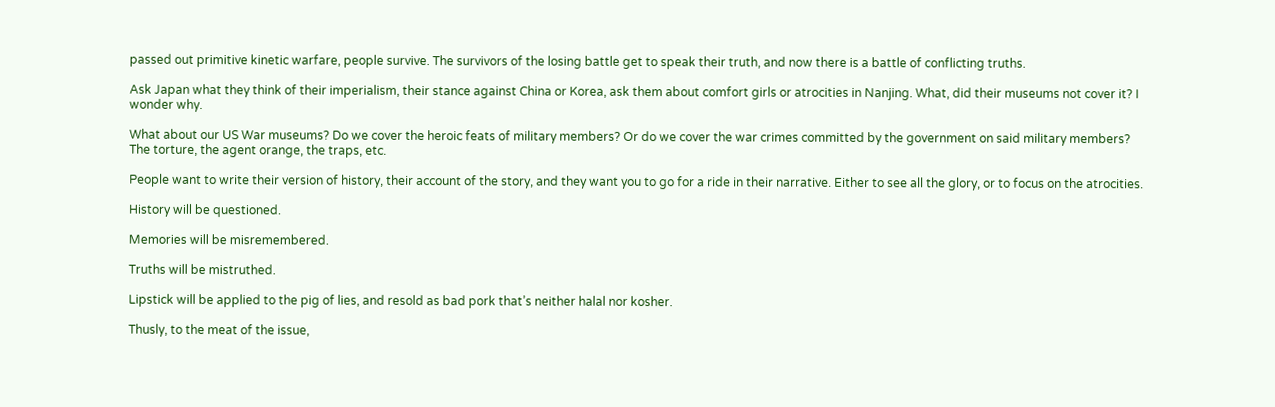passed out primitive kinetic warfare, people survive. The survivors of the losing battle get to speak their truth, and now there is a battle of conflicting truths.

Ask Japan what they think of their imperialism, their stance against China or Korea, ask them about comfort girls or atrocities in Nanjing. What, did their museums not cover it? I wonder why.

What about our US War museums? Do we cover the heroic feats of military members? Or do we cover the war crimes committed by the government on said military members? The torture, the agent orange, the traps, etc.

People want to write their version of history, their account of the story, and they want you to go for a ride in their narrative. Either to see all the glory, or to focus on the atrocities.

History will be questioned.

Memories will be misremembered.

Truths will be mistruthed.

Lipstick will be applied to the pig of lies, and resold as bad pork that’s neither halal nor kosher.

Thusly, to the meat of the issue,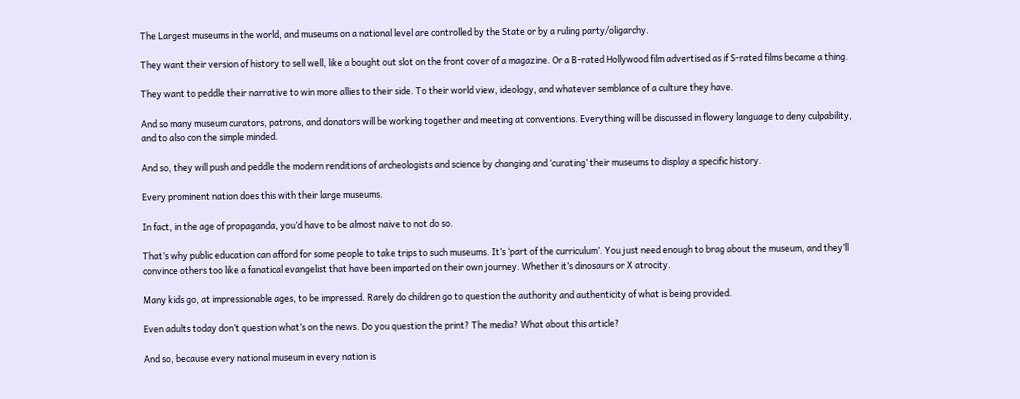The Largest museums in the world, and museums on a national level are controlled by the State or by a ruling party/oligarchy.

They want their version of history to sell well, like a bought out slot on the front cover of a magazine. Or a B-rated Hollywood film advertised as if S-rated films became a thing.

They want to peddle their narrative to win more allies to their side. To their world view, ideology, and whatever semblance of a culture they have.

And so many museum curators, patrons, and donators will be working together and meeting at conventions. Everything will be discussed in flowery language to deny culpability, and to also con the simple minded.

And so, they will push and peddle the modern renditions of archeologists and science by changing and ‘curating’ their museums to display a specific history.

Every prominent nation does this with their large museums.

In fact, in the age of propaganda, you’d have to be almost naive to not do so.

That’s why public education can afford for some people to take trips to such museums. It’s ‘part of the curriculum’. You just need enough to brag about the museum, and they’ll convince others too like a fanatical evangelist that have been imparted on their own journey. Whether it’s dinosaurs or X atrocity.

Many kids go, at impressionable ages, to be impressed. Rarely do children go to question the authority and authenticity of what is being provided.

Even adults today don’t question what’s on the news. Do you question the print? The media? What about this article?

And so, because every national museum in every nation is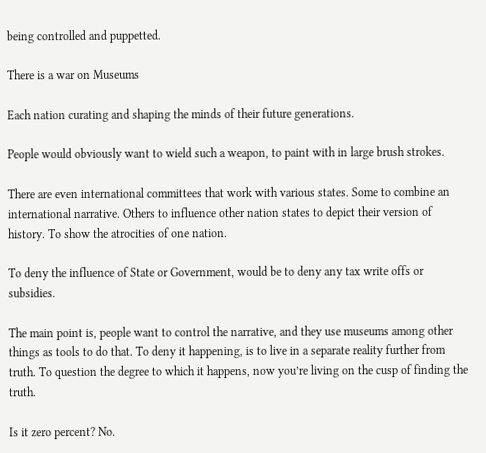being controlled and puppetted.

There is a war on Museums

Each nation curating and shaping the minds of their future generations.

People would obviously want to wield such a weapon, to paint with in large brush strokes.

There are even international committees that work with various states. Some to combine an international narrative. Others to influence other nation states to depict their version of history. To show the atrocities of one nation.

To deny the influence of State or Government, would be to deny any tax write offs or subsidies.

The main point is, people want to control the narrative, and they use museums among other things as tools to do that. To deny it happening, is to live in a separate reality further from truth. To question the degree to which it happens, now you’re living on the cusp of finding the truth.

Is it zero percent? No.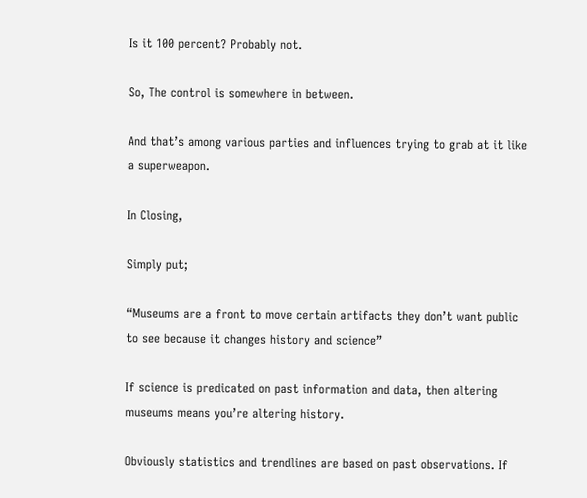Is it 100 percent? Probably not.

So, The control is somewhere in between.

And that’s among various parties and influences trying to grab at it like a superweapon.

In Closing,

Simply put;

“Museums are a front to move certain artifacts they don’t want public to see because it changes history and science”

If science is predicated on past information and data, then altering museums means you’re altering history.

Obviously statistics and trendlines are based on past observations. If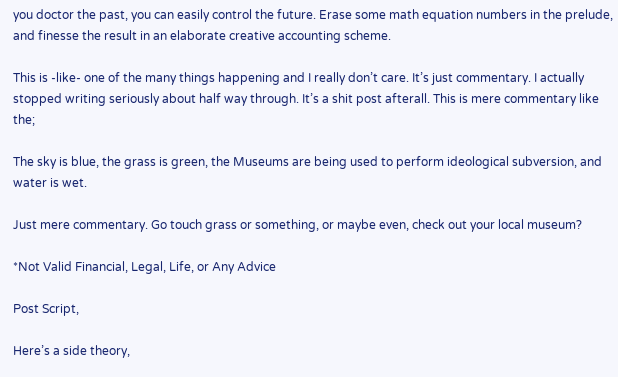you doctor the past, you can easily control the future. Erase some math equation numbers in the prelude, and finesse the result in an elaborate creative accounting scheme.

This is -like- one of the many things happening and I really don’t care. It’s just commentary. I actually stopped writing seriously about half way through. It’s a shit post afterall. This is mere commentary like the;

The sky is blue, the grass is green, the Museums are being used to perform ideological subversion, and water is wet.

Just mere commentary. Go touch grass or something, or maybe even, check out your local museum?

*Not Valid Financial, Legal, Life, or Any Advice

Post Script,

Here’s a side theory,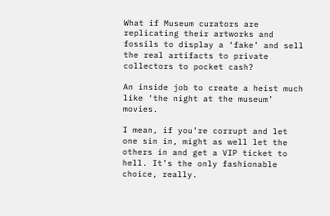What if Museum curators are replicating their artworks and fossils to display a ‘fake’ and sell the real artifacts to private collectors to pocket cash?

An inside job to create a heist much like ‘the night at the museum’ movies.

I mean, if you’re corrupt and let one sin in, might as well let the others in and get a VIP ticket to hell. It’s the only fashionable choice, really.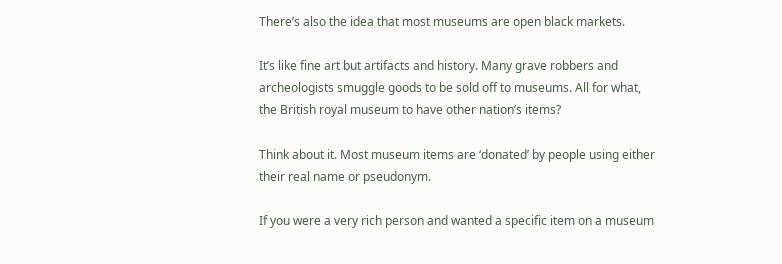There’s also the idea that most museums are open black markets.

It’s like fine art but artifacts and history. Many grave robbers and archeologists smuggle goods to be sold off to museums. All for what, the British royal museum to have other nation’s items?

Think about it. Most museum items are ‘donated’ by people using either their real name or pseudonym.

If you were a very rich person and wanted a specific item on a museum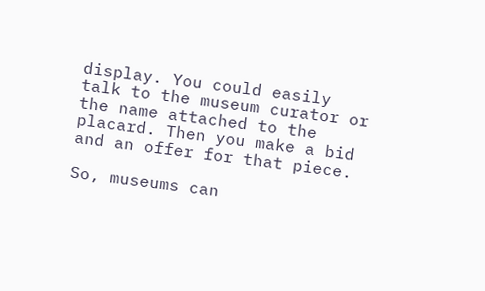display. You could easily talk to the museum curator or the name attached to the placard. Then you make a bid and an offer for that piece.

So, museums can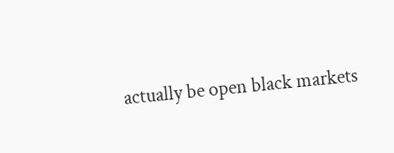actually be open black markets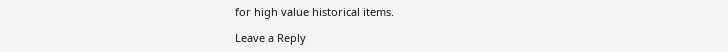for high value historical items.

Leave a Reply